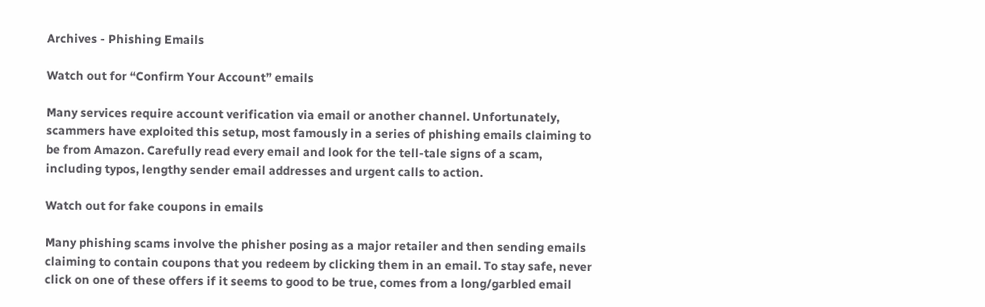Archives - Phishing Emails

Watch out for “Confirm Your Account” emails

Many services require account verification via email or another channel. Unfortunately, scammers have exploited this setup, most famously in a series of phishing emails claiming to be from Amazon. Carefully read every email and look for the tell-tale signs of a scam, including typos, lengthy sender email addresses and urgent calls to action.

Watch out for fake coupons in emails

Many phishing scams involve the phisher posing as a major retailer and then sending emails claiming to contain coupons that you redeem by clicking them in an email. To stay safe, never click on one of these offers if it seems to good to be true, comes from a long/garbled email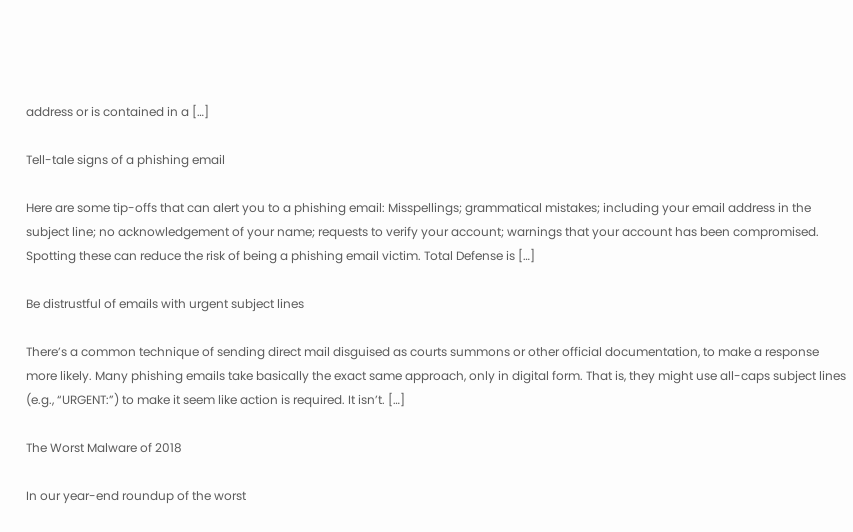address or is contained in a […]

Tell-tale signs of a phishing email

Here are some tip-offs that can alert you to a phishing email: Misspellings; grammatical mistakes; including your email address in the subject line; no acknowledgement of your name; requests to verify your account; warnings that your account has been compromised. Spotting these can reduce the risk of being a phishing email victim. Total Defense is […]

Be distrustful of emails with urgent subject lines

There’s a common technique of sending direct mail disguised as courts summons or other official documentation, to make a response more likely. Many phishing emails take basically the exact same approach, only in digital form. That is, they might use all-caps subject lines (e.g., “URGENT:”) to make it seem like action is required. It isn’t. […]

The Worst Malware of 2018

In our year-end roundup of the worst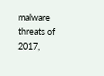malware threats of 2017,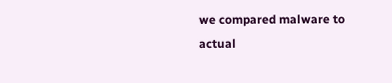we compared malware to actual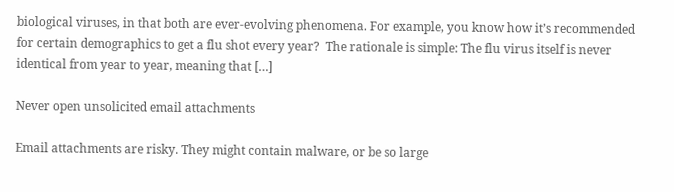biological viruses, in that both are ever-evolving phenomena. For example, you know how it’s recommended for certain demographics to get a flu shot every year?  The rationale is simple: The flu virus itself is never identical from year to year, meaning that […]

Never open unsolicited email attachments

Email attachments are risky. They might contain malware, or be so large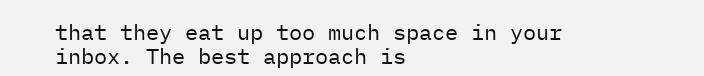that they eat up too much space in your inbox. The best approach is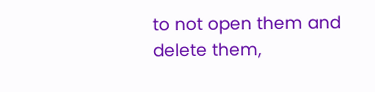to not open them and delete them,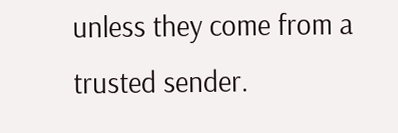unless they come from a trusted sender.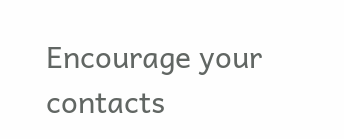Encourage your contacts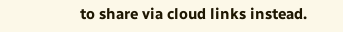to share via cloud links instead.